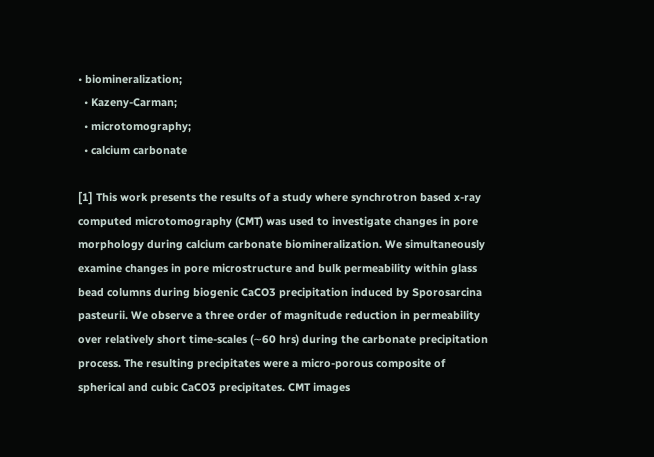• biomineralization;
  • Kazeny-Carman;
  • microtomography;
  • calcium carbonate

[1] This work presents the results of a study where synchrotron based x-ray computed microtomography (CMT) was used to investigate changes in pore morphology during calcium carbonate biomineralization. We simultaneously examine changes in pore microstructure and bulk permeability within glass bead columns during biogenic CaCO3 precipitation induced by Sporosarcina pasteurii. We observe a three order of magnitude reduction in permeability over relatively short time-scales (∼60 hrs) during the carbonate precipitation process. The resulting precipitates were a micro-porous composite of spherical and cubic CaCO3 precipitates. CMT images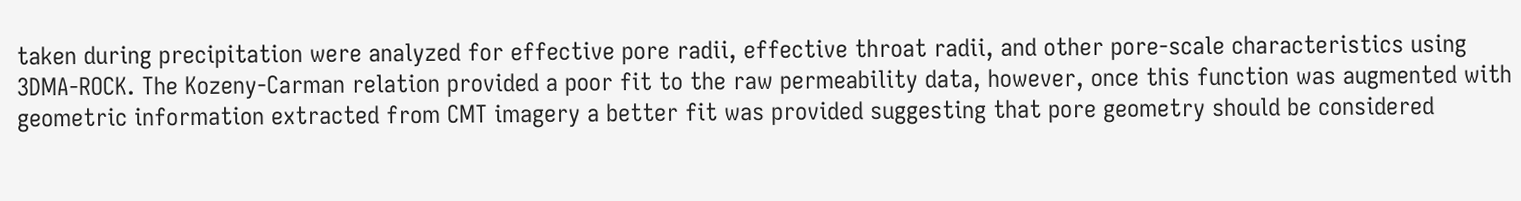taken during precipitation were analyzed for effective pore radii, effective throat radii, and other pore-scale characteristics using 3DMA-ROCK. The Kozeny-Carman relation provided a poor fit to the raw permeability data, however, once this function was augmented with geometric information extracted from CMT imagery a better fit was provided suggesting that pore geometry should be considered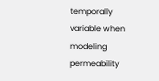temporally variable when modeling permeability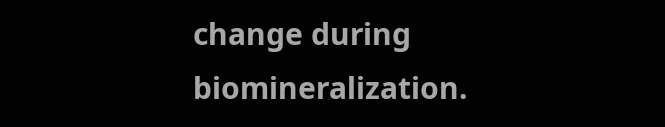change during biomineralization.